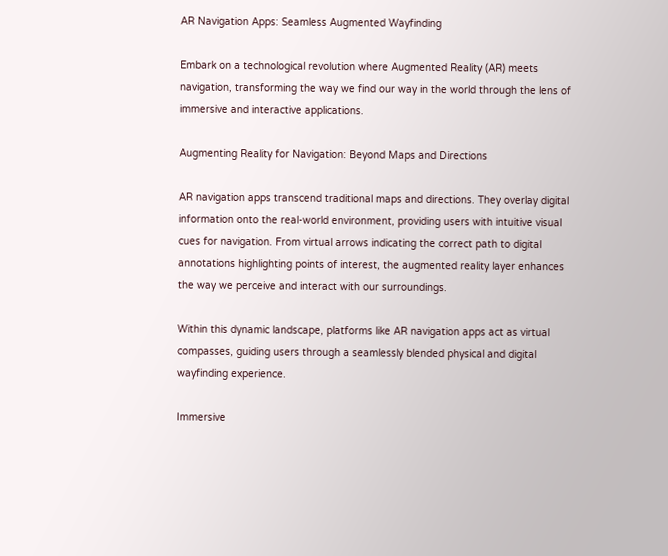AR Navigation Apps: Seamless Augmented Wayfinding

Embark on a technological revolution where Augmented Reality (AR) meets navigation, transforming the way we find our way in the world through the lens of immersive and interactive applications.

Augmenting Reality for Navigation: Beyond Maps and Directions

AR navigation apps transcend traditional maps and directions. They overlay digital information onto the real-world environment, providing users with intuitive visual cues for navigation. From virtual arrows indicating the correct path to digital annotations highlighting points of interest, the augmented reality layer enhances the way we perceive and interact with our surroundings.

Within this dynamic landscape, platforms like AR navigation apps act as virtual compasses, guiding users through a seamlessly blended physical and digital wayfinding experience.

Immersive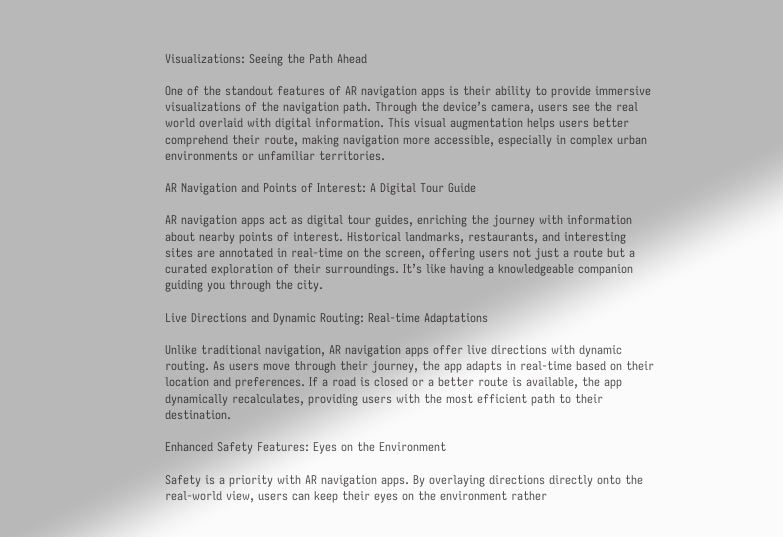Visualizations: Seeing the Path Ahead

One of the standout features of AR navigation apps is their ability to provide immersive visualizations of the navigation path. Through the device’s camera, users see the real world overlaid with digital information. This visual augmentation helps users better comprehend their route, making navigation more accessible, especially in complex urban environments or unfamiliar territories.

AR Navigation and Points of Interest: A Digital Tour Guide

AR navigation apps act as digital tour guides, enriching the journey with information about nearby points of interest. Historical landmarks, restaurants, and interesting sites are annotated in real-time on the screen, offering users not just a route but a curated exploration of their surroundings. It’s like having a knowledgeable companion guiding you through the city.

Live Directions and Dynamic Routing: Real-time Adaptations

Unlike traditional navigation, AR navigation apps offer live directions with dynamic routing. As users move through their journey, the app adapts in real-time based on their location and preferences. If a road is closed or a better route is available, the app dynamically recalculates, providing users with the most efficient path to their destination.

Enhanced Safety Features: Eyes on the Environment

Safety is a priority with AR navigation apps. By overlaying directions directly onto the real-world view, users can keep their eyes on the environment rather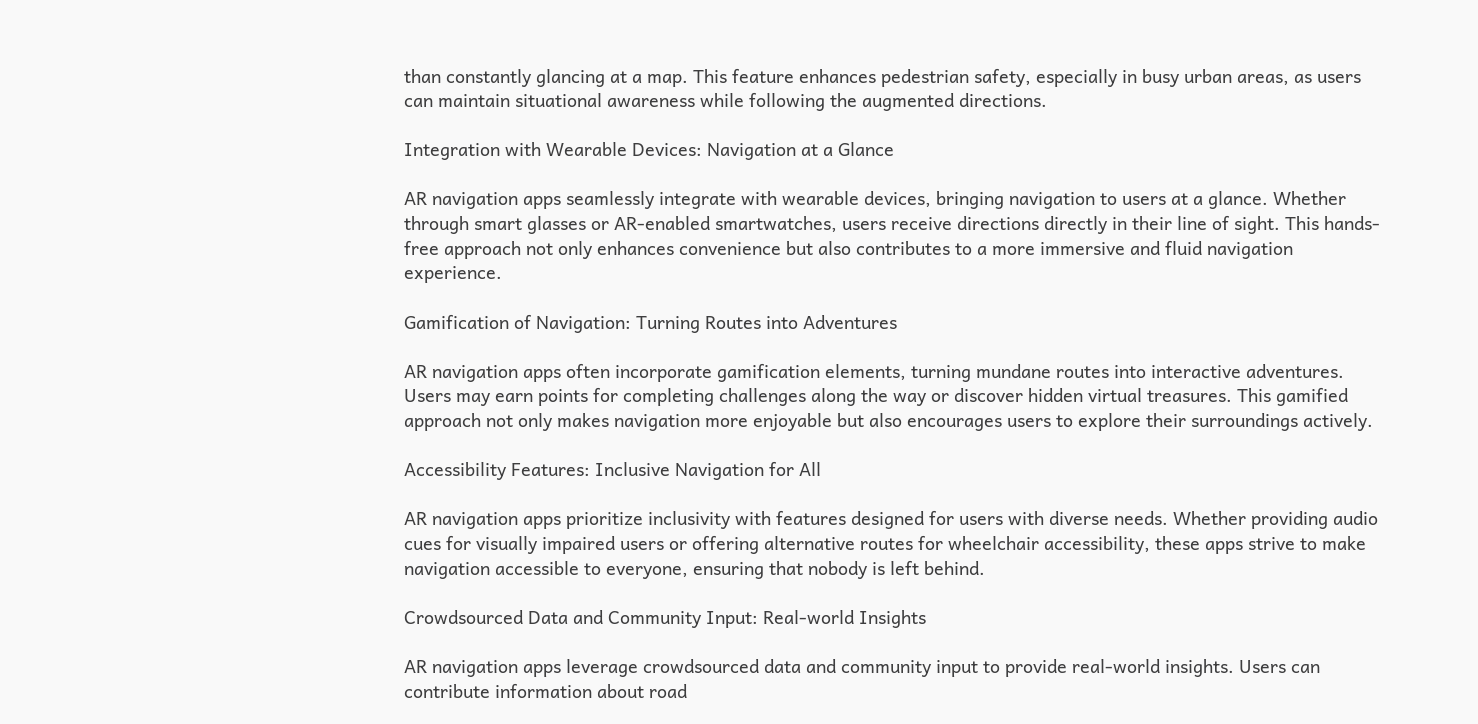than constantly glancing at a map. This feature enhances pedestrian safety, especially in busy urban areas, as users can maintain situational awareness while following the augmented directions.

Integration with Wearable Devices: Navigation at a Glance

AR navigation apps seamlessly integrate with wearable devices, bringing navigation to users at a glance. Whether through smart glasses or AR-enabled smartwatches, users receive directions directly in their line of sight. This hands-free approach not only enhances convenience but also contributes to a more immersive and fluid navigation experience.

Gamification of Navigation: Turning Routes into Adventures

AR navigation apps often incorporate gamification elements, turning mundane routes into interactive adventures. Users may earn points for completing challenges along the way or discover hidden virtual treasures. This gamified approach not only makes navigation more enjoyable but also encourages users to explore their surroundings actively.

Accessibility Features: Inclusive Navigation for All

AR navigation apps prioritize inclusivity with features designed for users with diverse needs. Whether providing audio cues for visually impaired users or offering alternative routes for wheelchair accessibility, these apps strive to make navigation accessible to everyone, ensuring that nobody is left behind.

Crowdsourced Data and Community Input: Real-world Insights

AR navigation apps leverage crowdsourced data and community input to provide real-world insights. Users can contribute information about road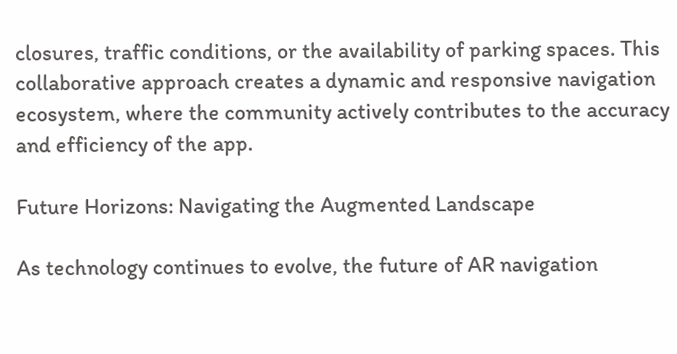closures, traffic conditions, or the availability of parking spaces. This collaborative approach creates a dynamic and responsive navigation ecosystem, where the community actively contributes to the accuracy and efficiency of the app.

Future Horizons: Navigating the Augmented Landscape

As technology continues to evolve, the future of AR navigation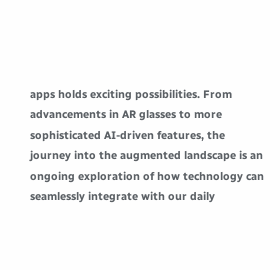apps holds exciting possibilities. From advancements in AR glasses to more sophisticated AI-driven features, the journey into the augmented landscape is an ongoing exploration of how technology can seamlessly integrate with our daily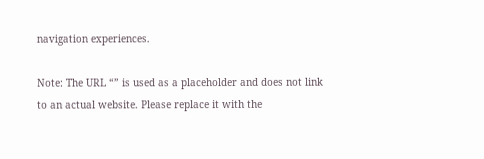navigation experiences.

Note: The URL “” is used as a placeholder and does not link to an actual website. Please replace it with the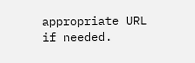appropriate URL if needed.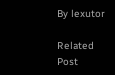By lexutor

Related Post